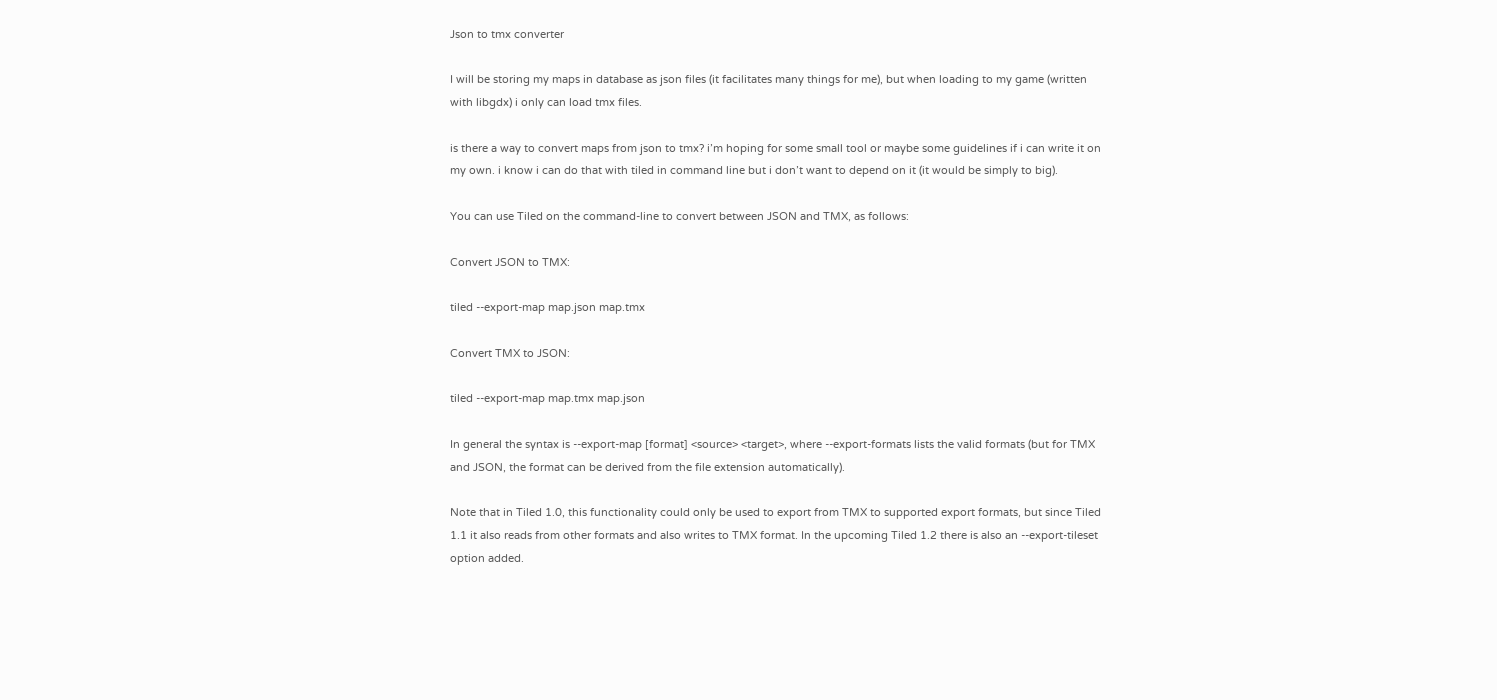Json to tmx converter

I will be storing my maps in database as json files (it facilitates many things for me), but when loading to my game (written with libgdx) i only can load tmx files.

is there a way to convert maps from json to tmx? i’m hoping for some small tool or maybe some guidelines if i can write it on my own. i know i can do that with tiled in command line but i don’t want to depend on it (it would be simply to big).

You can use Tiled on the command-line to convert between JSON and TMX, as follows:

Convert JSON to TMX:

tiled --export-map map.json map.tmx

Convert TMX to JSON:

tiled --export-map map.tmx map.json

In general the syntax is --export-map [format] <source> <target>, where --export-formats lists the valid formats (but for TMX and JSON, the format can be derived from the file extension automatically).

Note that in Tiled 1.0, this functionality could only be used to export from TMX to supported export formats, but since Tiled 1.1 it also reads from other formats and also writes to TMX format. In the upcoming Tiled 1.2 there is also an --export-tileset option added.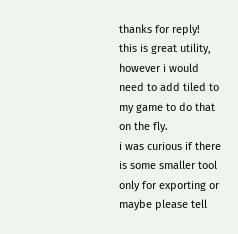thanks for reply!
this is great utility, however i would need to add tiled to my game to do that on the fly.
i was curious if there is some smaller tool only for exporting or maybe please tell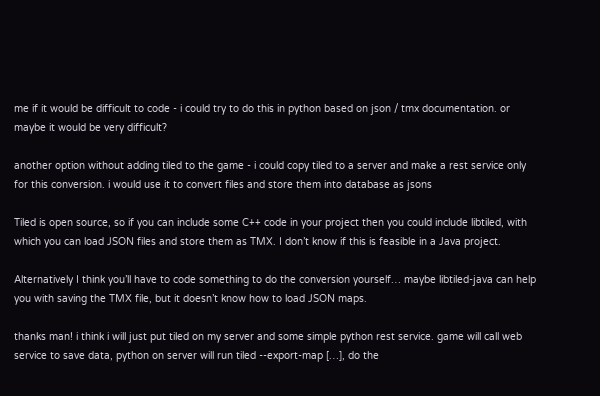me if it would be difficult to code - i could try to do this in python based on json / tmx documentation. or maybe it would be very difficult?

another option without adding tiled to the game - i could copy tiled to a server and make a rest service only for this conversion. i would use it to convert files and store them into database as jsons

Tiled is open source, so if you can include some C++ code in your project then you could include libtiled, with which you can load JSON files and store them as TMX. I don’t know if this is feasible in a Java project.

Alternatively I think you’ll have to code something to do the conversion yourself… maybe libtiled-java can help you with saving the TMX file, but it doesn’t know how to load JSON maps.

thanks man! i think i will just put tiled on my server and some simple python rest service. game will call web service to save data, python on server will run tiled --export-map […], do the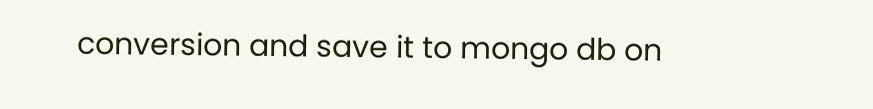conversion and save it to mongo db on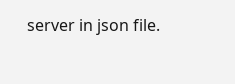server in json file.